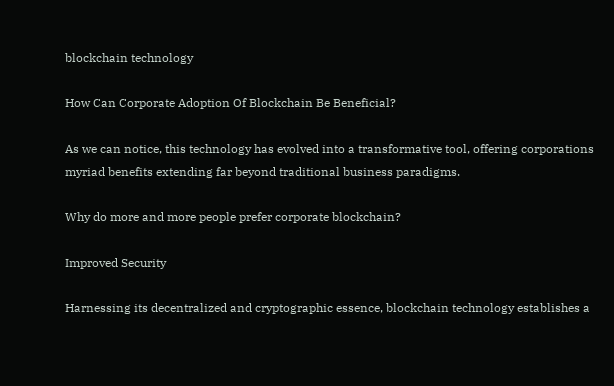blockchain technology

How Can Corporate Adoption Of Blockchain Be Beneficial?

As we can notice, this technology has evolved into a transformative tool, offering corporations myriad benefits extending far beyond traditional business paradigms.

Why do more and more people prefer corporate blockchain?

Improved Security

Harnessing its decentralized and cryptographic essence, blockchain technology establishes a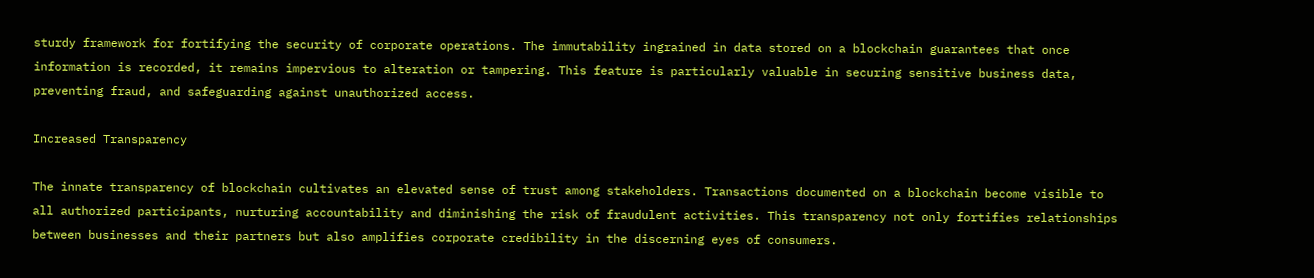sturdy framework for fortifying the security of corporate operations. The immutability ingrained in data stored on a blockchain guarantees that once information is recorded, it remains impervious to alteration or tampering. This feature is particularly valuable in securing sensitive business data, preventing fraud, and safeguarding against unauthorized access.

Increased Transparency

The innate transparency of blockchain cultivates an elevated sense of trust among stakeholders. Transactions documented on a blockchain become visible to all authorized participants, nurturing accountability and diminishing the risk of fraudulent activities. This transparency not only fortifies relationships between businesses and their partners but also amplifies corporate credibility in the discerning eyes of consumers.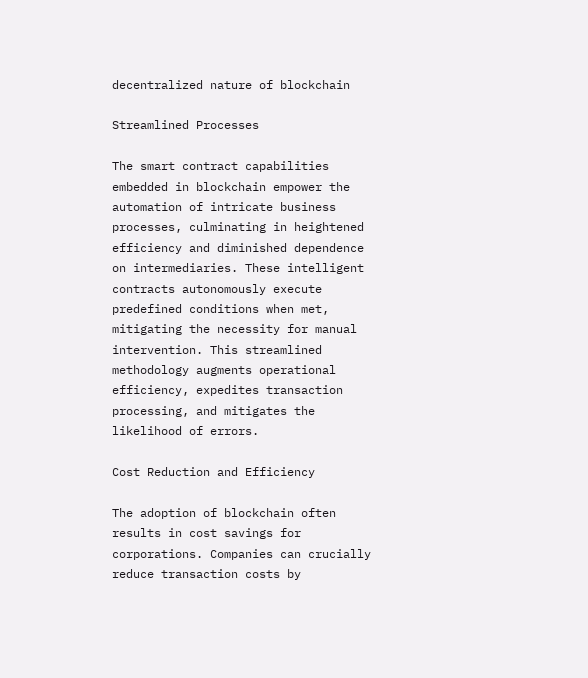decentralized nature of blockchain

Streamlined Processes

The smart contract capabilities embedded in blockchain empower the automation of intricate business processes, culminating in heightened efficiency and diminished dependence on intermediaries. These intelligent contracts autonomously execute predefined conditions when met, mitigating the necessity for manual intervention. This streamlined methodology augments operational efficiency, expedites transaction processing, and mitigates the likelihood of errors.

Cost Reduction and Efficiency

The adoption of blockchain often results in cost savings for corporations. Companies can crucially reduce transaction costs by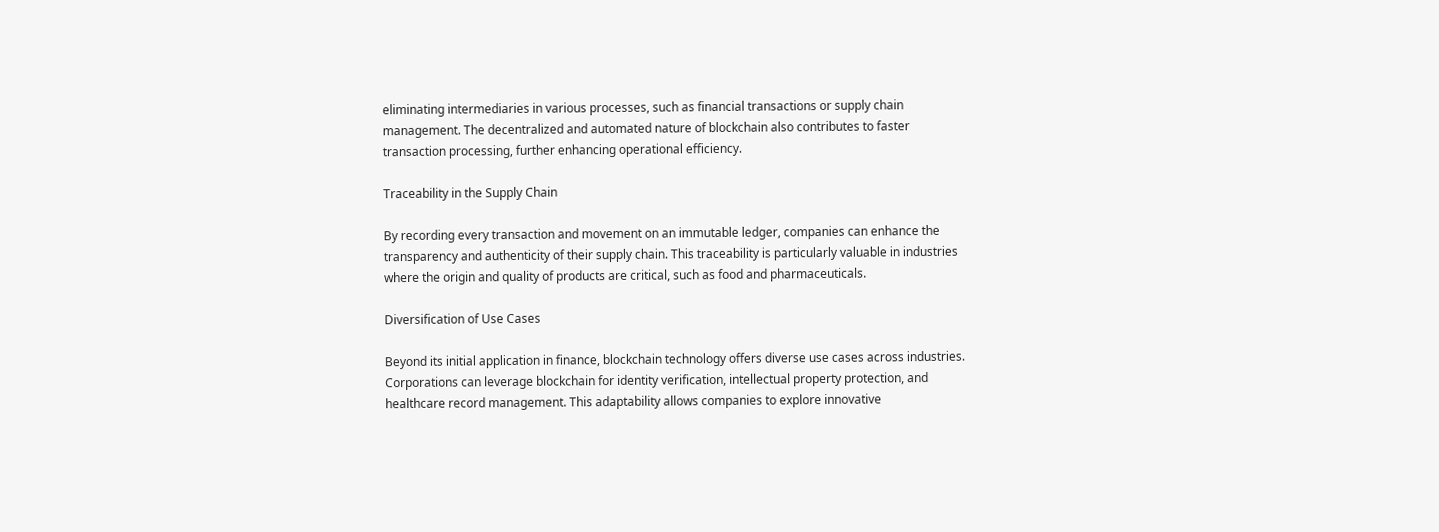eliminating intermediaries in various processes, such as financial transactions or supply chain management. The decentralized and automated nature of blockchain also contributes to faster transaction processing, further enhancing operational efficiency.

Traceability in the Supply Chain

By recording every transaction and movement on an immutable ledger, companies can enhance the transparency and authenticity of their supply chain. This traceability is particularly valuable in industries where the origin and quality of products are critical, such as food and pharmaceuticals.

Diversification of Use Cases

Beyond its initial application in finance, blockchain technology offers diverse use cases across industries. Corporations can leverage blockchain for identity verification, intellectual property protection, and healthcare record management. This adaptability allows companies to explore innovative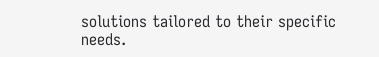solutions tailored to their specific needs.